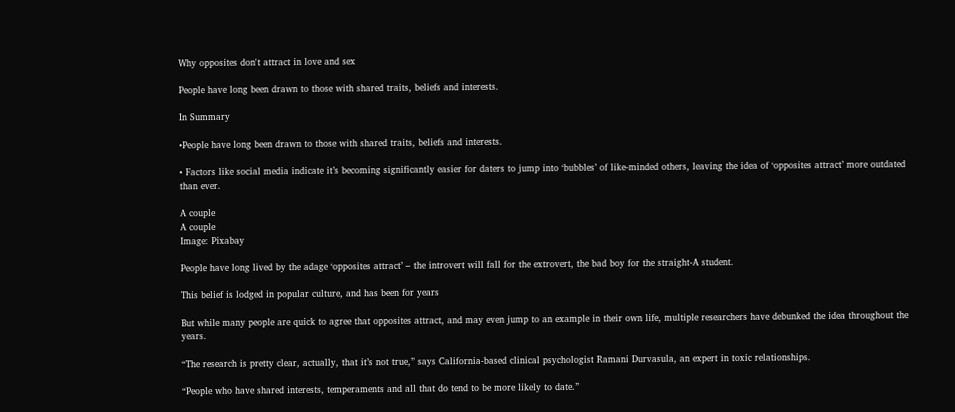Why opposites don't attract in love and sex

People have long been drawn to those with shared traits, beliefs and interests.

In Summary

•People have long been drawn to those with shared traits, beliefs and interests.

• Factors like social media indicate it’s becoming significantly easier for daters to jump into ‘bubbles’ of like-minded others, leaving the idea of ‘opposites attract’ more outdated than ever.

A couple
A couple
Image: Pixabay

People have long lived by the adage ‘opposites attract’ – the introvert will fall for the extrovert, the bad boy for the straight-A student.

This belief is lodged in popular culture, and has been for years

But while many people are quick to agree that opposites attract, and may even jump to an example in their own life, multiple researchers have debunked the idea throughout the years.

“The research is pretty clear, actually, that it’s not true,” says California-based clinical psychologist Ramani Durvasula, an expert in toxic relationships.

“People who have shared interests, temperaments and all that do tend to be more likely to date.”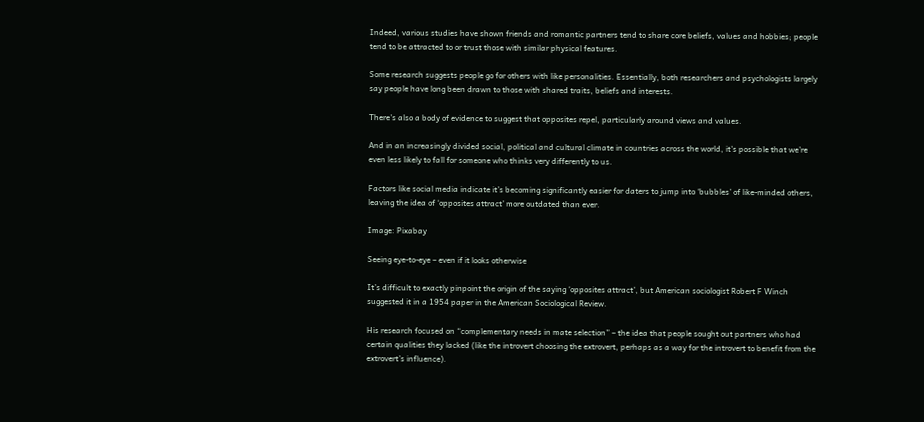Indeed, various studies have shown friends and romantic partners tend to share core beliefs, values and hobbies; people tend to be attracted to or trust those with similar physical features.

Some research suggests people go for others with like personalities. Essentially, both researchers and psychologists largely say people have long been drawn to those with shared traits, beliefs and interests.

There's also a body of evidence to suggest that opposites repel, particularly around views and values.

And in an increasingly divided social, political and cultural climate in countries across the world, it's possible that we’re even less likely to fall for someone who thinks very differently to us.

Factors like social media indicate it’s becoming significantly easier for daters to jump into ‘bubbles’ of like-minded others, leaving the idea of ‘opposites attract’ more outdated than ever.

Image: Pixabay

Seeing eye-to-eye – even if it looks otherwise

It’s difficult to exactly pinpoint the origin of the saying ‘opposites attract’, but American sociologist Robert F Winch suggested it in a 1954 paper in the American Sociological Review.

His research focused on “complementary needs in mate selection” – the idea that people sought out partners who had certain qualities they lacked (like the introvert choosing the extrovert, perhaps as a way for the introvert to benefit from the extrovert’s influence).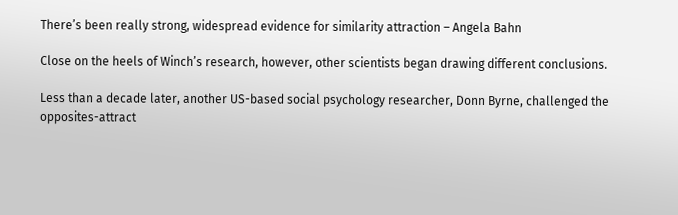There’s been really strong, widespread evidence for similarity attraction – Angela Bahn

Close on the heels of Winch’s research, however, other scientists began drawing different conclusions.

Less than a decade later, another US-based social psychology researcher, Donn Byrne, challenged the opposites-attract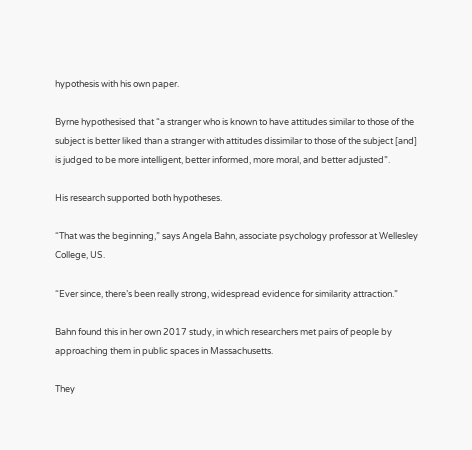hypothesis with his own paper.

Byrne hypothesised that “a stranger who is known to have attitudes similar to those of the subject is better liked than a stranger with attitudes dissimilar to those of the subject [and] is judged to be more intelligent, better informed, more moral, and better adjusted”.

His research supported both hypotheses.

“That was the beginning,” says Angela Bahn, associate psychology professor at Wellesley College, US.

“Ever since, there’s been really strong, widespread evidence for similarity attraction.”

Bahn found this in her own 2017 study, in which researchers met pairs of people by approaching them in public spaces in Massachusetts.

They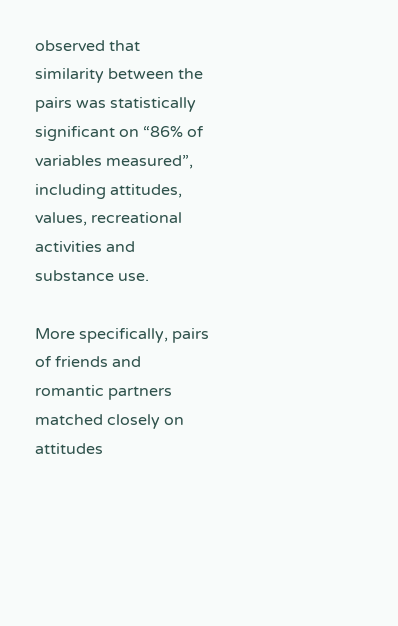observed that similarity between the pairs was statistically significant on “86% of variables measured”, including attitudes, values, recreational activities and substance use.

More specifically, pairs of friends and romantic partners matched closely on attitudes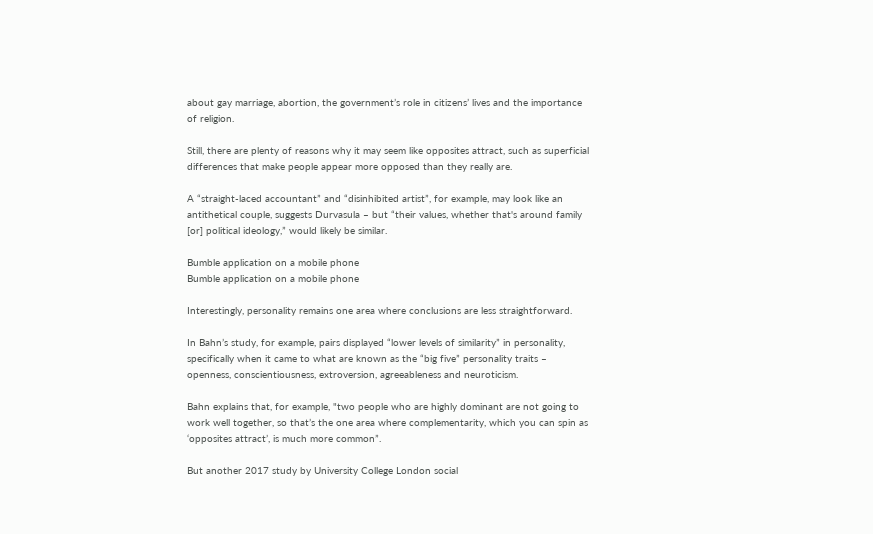about gay marriage, abortion, the government’s role in citizens’ lives and the importance of religion.

Still, there are plenty of reasons why it may seem like opposites attract, such as superficial differences that make people appear more opposed than they really are.

A “straight-laced accountant” and “disinhibited artist”, for example, may look like an antithetical couple, suggests Durvasula – but “their values, whether that's around family [or] political ideology,” would likely be similar.

Bumble application on a mobile phone
Bumble application on a mobile phone

Interestingly, personality remains one area where conclusions are less straightforward.

In Bahn’s study, for example, pairs displayed “lower levels of similarity” in personality, specifically when it came to what are known as the “big five” personality traits – openness, conscientiousness, extroversion, agreeableness and neuroticism.

Bahn explains that, for example, "two people who are highly dominant are not going to work well together, so that’s the one area where complementarity, which you can spin as ‘opposites attract’, is much more common”.

But another 2017 study by University College London social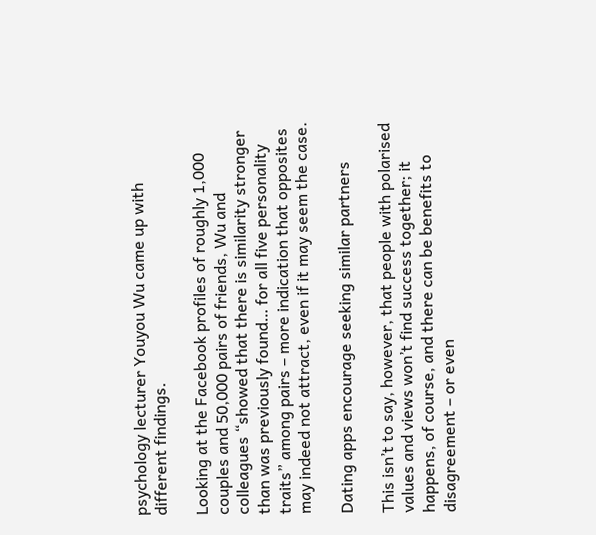psychology lecturer Youyou Wu came up with different findings.

Looking at the Facebook profiles of roughly 1,000 couples and 50,000 pairs of friends, Wu and colleagues “showed that there is similarity stronger than was previously found… for all five personality traits” among pairs – more indication that opposites may indeed not attract, even if it may seem the case.

Dating apps encourage seeking similar partners

This isn’t to say, however, that people with polarised values and views won’t find success together; it happens, of course, and there can be benefits to disagreement – or even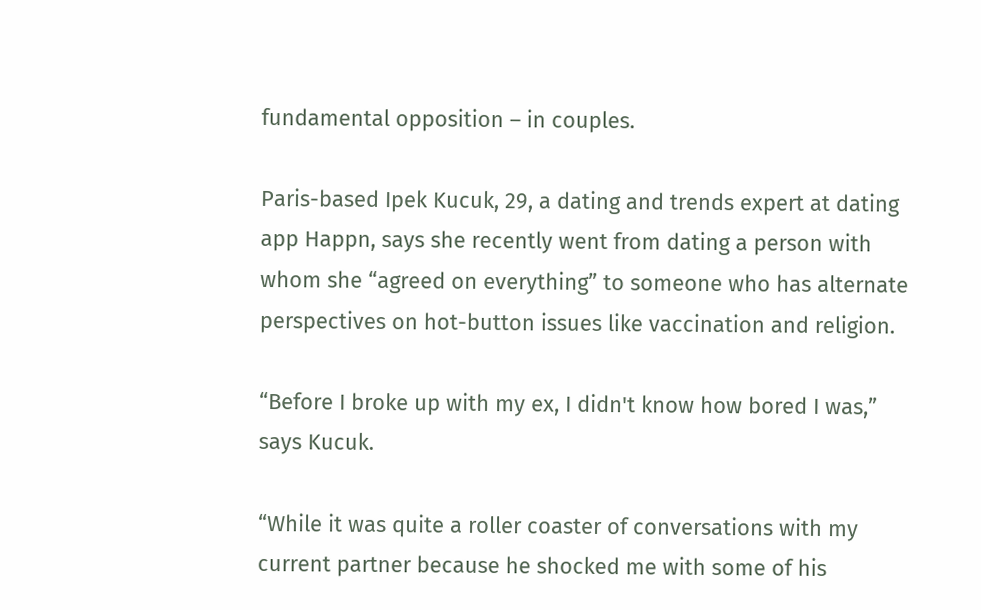fundamental opposition – in couples.

Paris-based Ipek Kucuk, 29, a dating and trends expert at dating app Happn, says she recently went from dating a person with whom she “agreed on everything” to someone who has alternate perspectives on hot-button issues like vaccination and religion.

“Before I broke up with my ex, I didn't know how bored I was,” says Kucuk.

“While it was quite a roller coaster of conversations with my current partner because he shocked me with some of his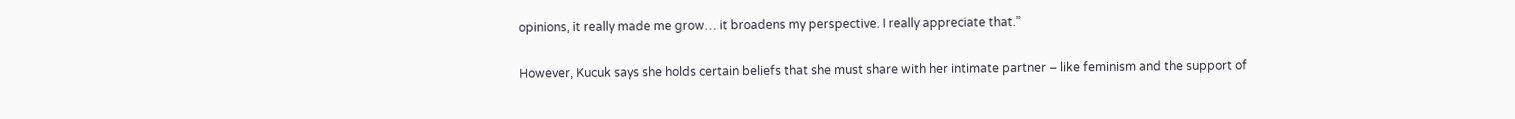opinions, it really made me grow… it broadens my perspective. I really appreciate that.”

However, Kucuk says she holds certain beliefs that she must share with her intimate partner – like feminism and the support of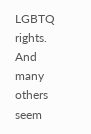LGBTQ rights. And many others seem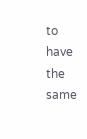to have the same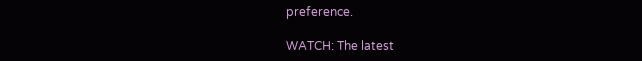preference.

WATCH: The latest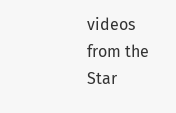videos from the Star